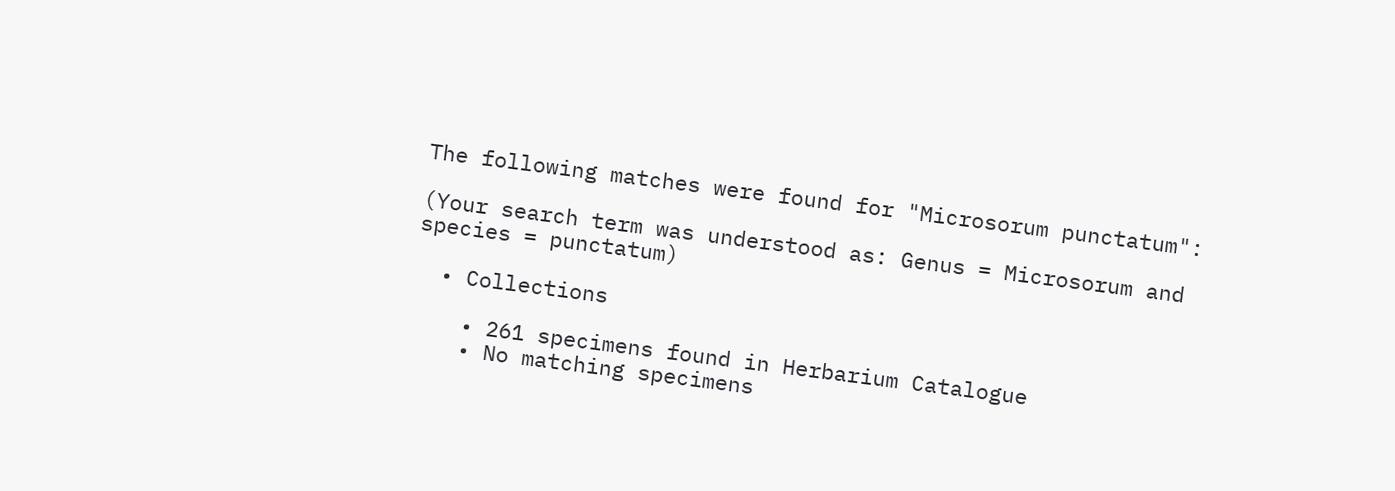The following matches were found for "Microsorum punctatum":

(Your search term was understood as: Genus = Microsorum and species = punctatum)

  • Collections

    • 261 specimens found in Herbarium Catalogue
    • No matching specimens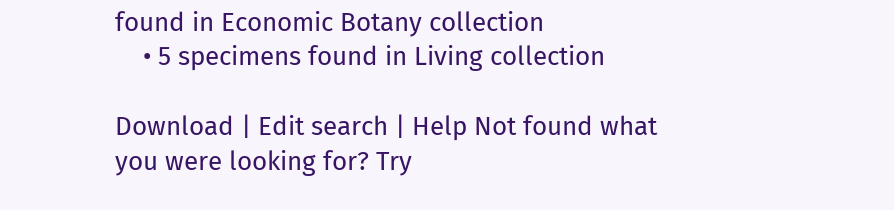found in Economic Botany collection
    • 5 specimens found in Living collection

Download | Edit search | Help Not found what you were looking for? Try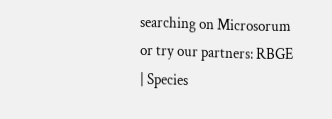searching on Microsorum or try our partners: RBGE | Species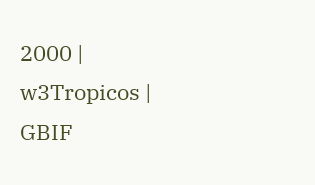2000 | w3Tropicos | GBIF